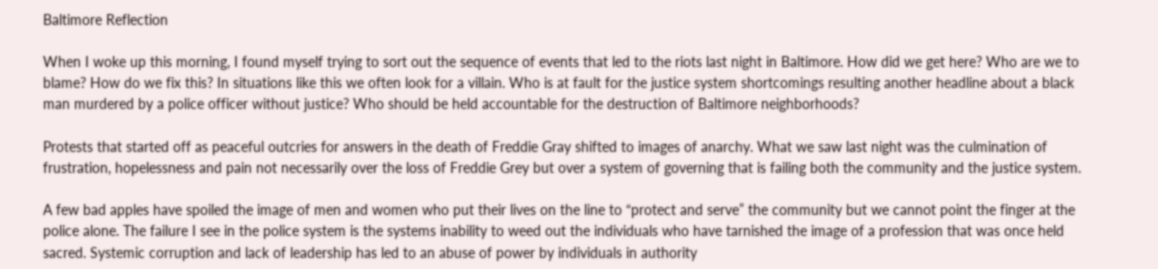Baltimore Reflection

When I woke up this morning, I found myself trying to sort out the sequence of events that led to the riots last night in Baltimore. How did we get here? Who are we to blame? How do we fix this? In situations like this we often look for a villain. Who is at fault for the justice system shortcomings resulting another headline about a black man murdered by a police officer without justice? Who should be held accountable for the destruction of Baltimore neighborhoods?

Protests that started off as peaceful outcries for answers in the death of Freddie Gray shifted to images of anarchy. What we saw last night was the culmination of frustration, hopelessness and pain not necessarily over the loss of Freddie Grey but over a system of governing that is failing both the community and the justice system.

A few bad apples have spoiled the image of men and women who put their lives on the line to “protect and serve” the community but we cannot point the finger at the police alone. The failure I see in the police system is the systems inability to weed out the individuals who have tarnished the image of a profession that was once held sacred. Systemic corruption and lack of leadership has led to an abuse of power by individuals in authority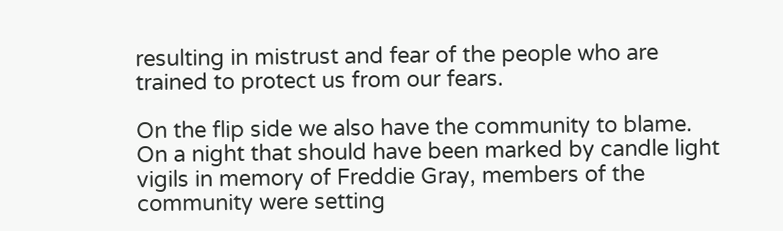resulting in mistrust and fear of the people who are trained to protect us from our fears.

On the flip side we also have the community to blame. On a night that should have been marked by candle light vigils in memory of Freddie Gray, members of the community were setting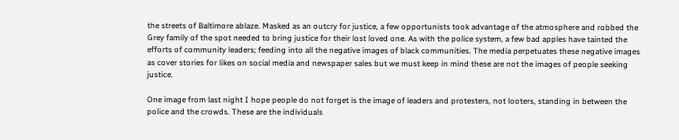the streets of Baltimore ablaze. Masked as an outcry for justice, a few opportunists took advantage of the atmosphere and robbed the Grey family of the spot needed to bring justice for their lost loved one. As with the police system, a few bad apples have tainted the efforts of community leaders; feeding into all the negative images of black communities. The media perpetuates these negative images as cover stories for likes on social media and newspaper sales but we must keep in mind these are not the images of people seeking justice.

One image from last night I hope people do not forget is the image of leaders and protesters, not looters, standing in between the police and the crowds. These are the individuals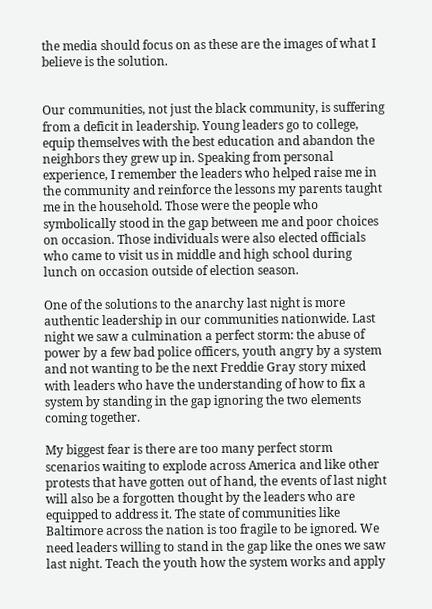the media should focus on as these are the images of what I believe is the solution.


Our communities, not just the black community, is suffering from a deficit in leadership. Young leaders go to college, equip themselves with the best education and abandon the neighbors they grew up in. Speaking from personal experience, I remember the leaders who helped raise me in the community and reinforce the lessons my parents taught me in the household. Those were the people who symbolically stood in the gap between me and poor choices on occasion. Those individuals were also elected officials who came to visit us in middle and high school during lunch on occasion outside of election season.

One of the solutions to the anarchy last night is more authentic leadership in our communities nationwide. Last night we saw a culmination a perfect storm: the abuse of power by a few bad police officers, youth angry by a system and not wanting to be the next Freddie Gray story mixed with leaders who have the understanding of how to fix a system by standing in the gap ignoring the two elements coming together.

My biggest fear is there are too many perfect storm scenarios waiting to explode across America and like other protests that have gotten out of hand, the events of last night will also be a forgotten thought by the leaders who are equipped to address it. The state of communities like Baltimore across the nation is too fragile to be ignored. We need leaders willing to stand in the gap like the ones we saw last night. Teach the youth how the system works and apply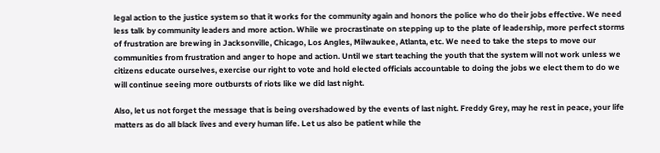legal action to the justice system so that it works for the community again and honors the police who do their jobs effective. We need less talk by community leaders and more action. While we procrastinate on stepping up to the plate of leadership, more perfect storms of frustration are brewing in Jacksonville, Chicago, Los Angles, Milwaukee, Atlanta, etc. We need to take the steps to move our communities from frustration and anger to hope and action. Until we start teaching the youth that the system will not work unless we citizens educate ourselves, exercise our right to vote and hold elected officials accountable to doing the jobs we elect them to do we will continue seeing more outbursts of riots like we did last night.

Also, let us not forget the message that is being overshadowed by the events of last night. Freddy Grey, may he rest in peace, your life matters as do all black lives and every human life. Let us also be patient while the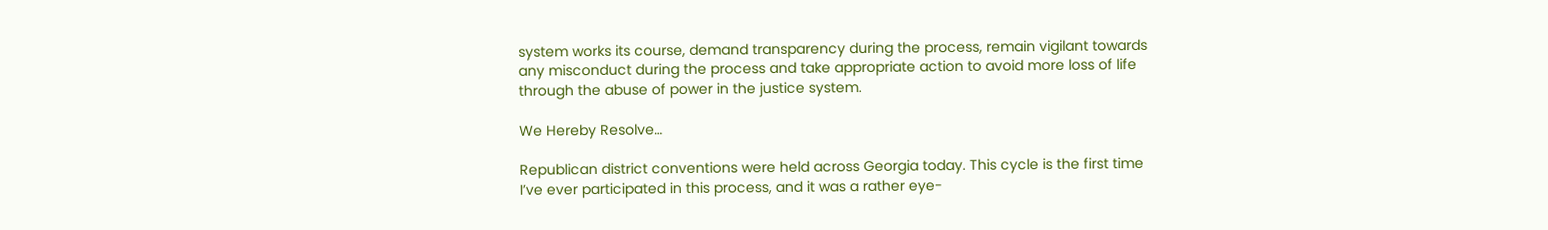system works its course, demand transparency during the process, remain vigilant towards any misconduct during the process and take appropriate action to avoid more loss of life through the abuse of power in the justice system.

We Hereby Resolve…

Republican district conventions were held across Georgia today. This cycle is the first time I’ve ever participated in this process, and it was a rather eye-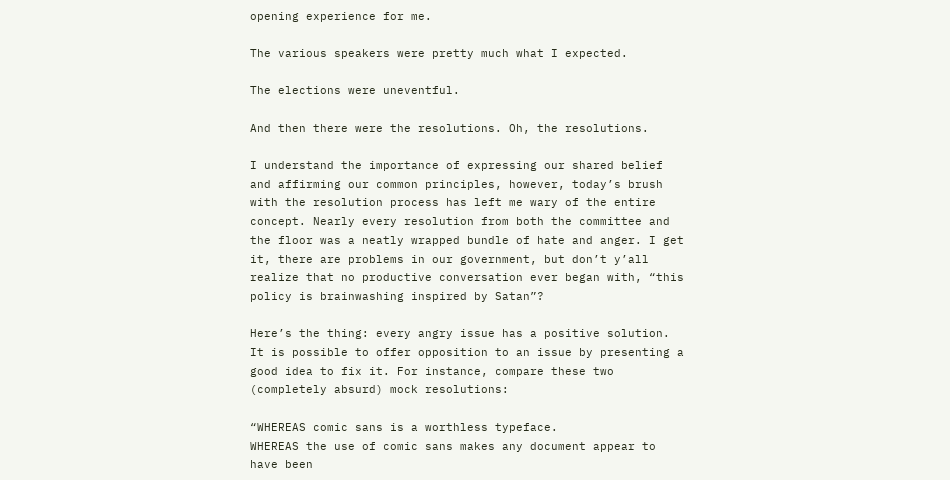opening experience for me.

The various speakers were pretty much what I expected.

The elections were uneventful.

And then there were the resolutions. Oh, the resolutions.

I understand the importance of expressing our shared belief and affirming our common principles, however, today’s brush with the resolution process has left me wary of the entire concept. Nearly every resolution from both the committee and the floor was a neatly wrapped bundle of hate and anger. I get it, there are problems in our government, but don’t y’all realize that no productive conversation ever began with, “this policy is brainwashing inspired by Satan”?

Here’s the thing: every angry issue has a positive solution. It is possible to offer opposition to an issue by presenting a good idea to fix it. For instance, compare these two (completely absurd) mock resolutions:

“WHEREAS comic sans is a worthless typeface.
WHEREAS the use of comic sans makes any document appear to have been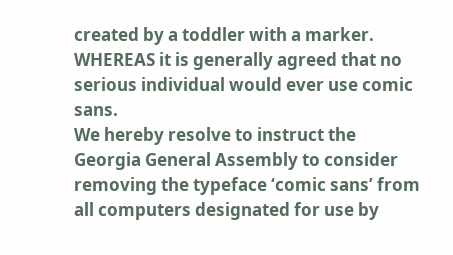created by a toddler with a marker.
WHEREAS it is generally agreed that no serious individual would ever use comic sans.
We hereby resolve to instruct the Georgia General Assembly to consider removing the typeface ‘comic sans’ from all computers designated for use by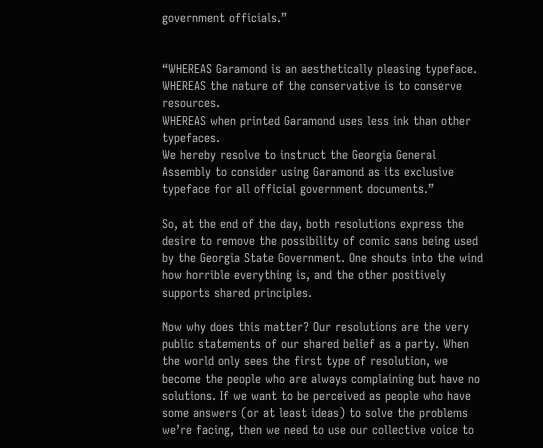government officials.”


“WHEREAS Garamond is an aesthetically pleasing typeface.
WHEREAS the nature of the conservative is to conserve resources.
WHEREAS when printed Garamond uses less ink than other typefaces.
We hereby resolve to instruct the Georgia General Assembly to consider using Garamond as its exclusive typeface for all official government documents.”

So, at the end of the day, both resolutions express the desire to remove the possibility of comic sans being used by the Georgia State Government. One shouts into the wind how horrible everything is, and the other positively supports shared principles.

Now why does this matter? Our resolutions are the very public statements of our shared belief as a party. When the world only sees the first type of resolution, we become the people who are always complaining but have no solutions. If we want to be perceived as people who have some answers (or at least ideas) to solve the problems we’re facing, then we need to use our collective voice to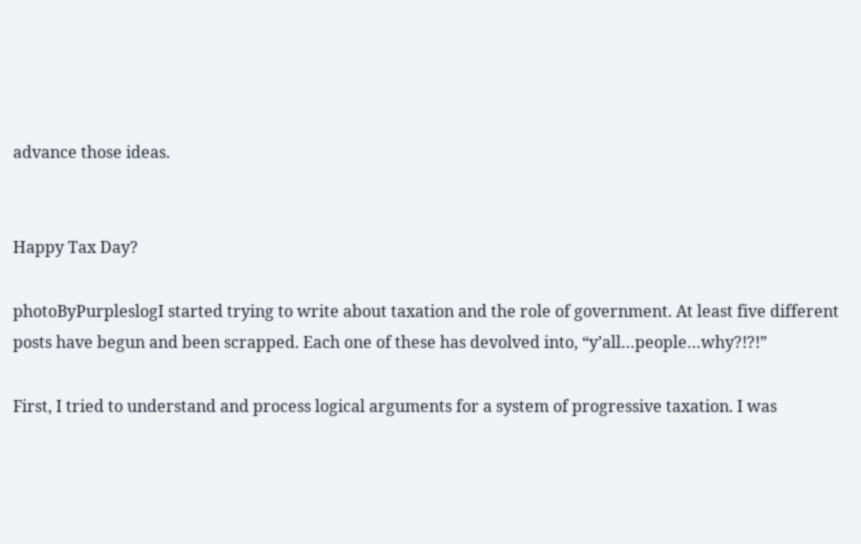advance those ideas.


Happy Tax Day?

photoByPurpleslogI started trying to write about taxation and the role of government. At least five different posts have begun and been scrapped. Each one of these has devolved into, “y’all…people…why?!?!”

First, I tried to understand and process logical arguments for a system of progressive taxation. I was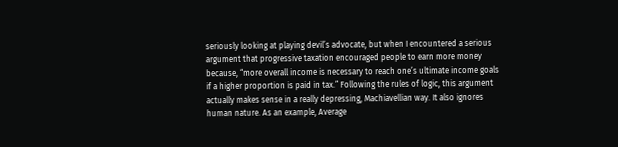seriously looking at playing devil’s advocate, but when I encountered a serious argument that progressive taxation encouraged people to earn more money because, “more overall income is necessary to reach one’s ultimate income goals if a higher proportion is paid in tax.” Following the rules of logic, this argument actually makes sense in a really depressing, Machiavellian way. It also ignores human nature. As an example, Average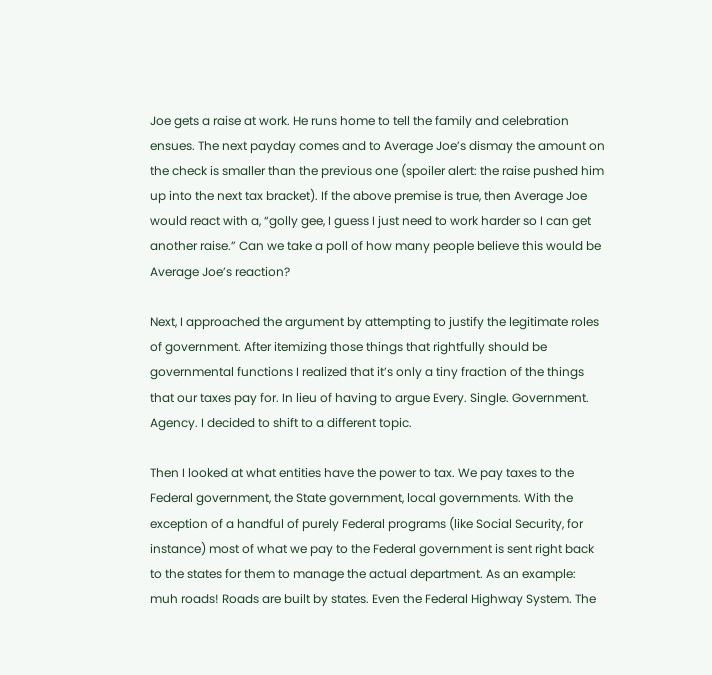Joe gets a raise at work. He runs home to tell the family and celebration ensues. The next payday comes and to Average Joe’s dismay the amount on the check is smaller than the previous one (spoiler alert: the raise pushed him up into the next tax bracket). If the above premise is true, then Average Joe would react with a, “golly gee, I guess I just need to work harder so I can get another raise.” Can we take a poll of how many people believe this would be Average Joe’s reaction?

Next, I approached the argument by attempting to justify the legitimate roles of government. After itemizing those things that rightfully should be governmental functions I realized that it’s only a tiny fraction of the things that our taxes pay for. In lieu of having to argue Every. Single. Government. Agency. I decided to shift to a different topic.

Then I looked at what entities have the power to tax. We pay taxes to the Federal government, the State government, local governments. With the exception of a handful of purely Federal programs (like Social Security, for instance) most of what we pay to the Federal government is sent right back to the states for them to manage the actual department. As an example: muh roads! Roads are built by states. Even the Federal Highway System. The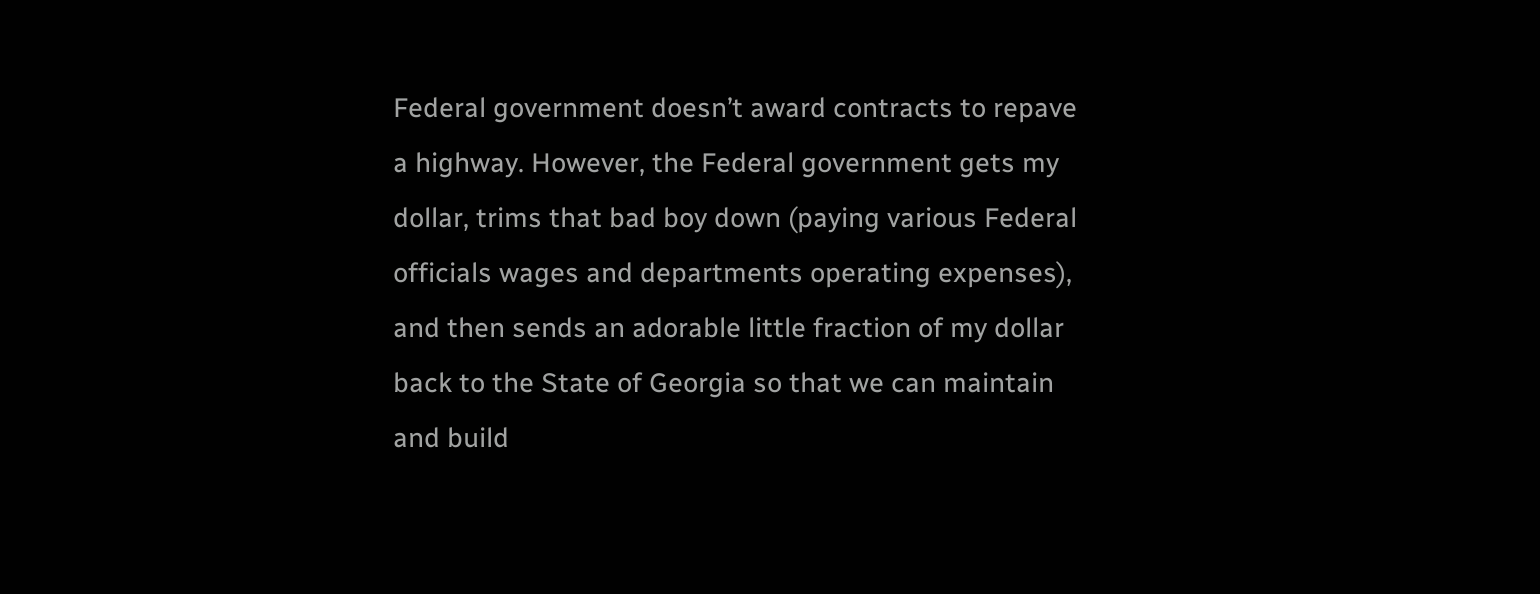Federal government doesn’t award contracts to repave a highway. However, the Federal government gets my dollar, trims that bad boy down (paying various Federal officials wages and departments operating expenses), and then sends an adorable little fraction of my dollar back to the State of Georgia so that we can maintain and build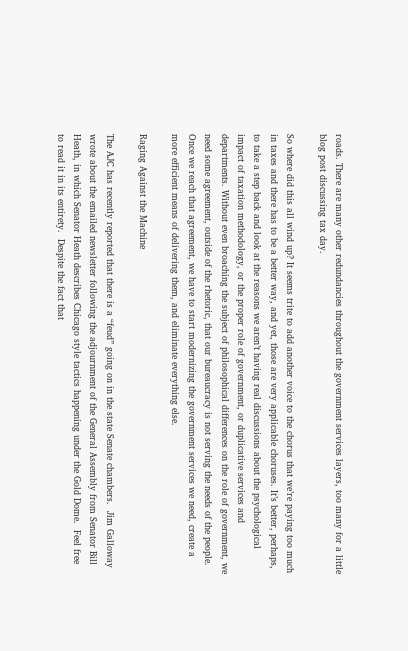roads. There are many other redundancies throughout the government services layers, too many for a little blog post discussing tax day.

So where did this all wind up? It seems trite to add another voice to the chorus that we’re paying too much in taxes and there has to be a better way, and yet, those are very applicable choruses. It’s better, perhaps, to take a step back and look at the reasons we aren’t having real discussions about the psychological impact of taxation methodology, or the proper role of government, or duplicative services and departments. Without even broaching the subject of philosophical differences on the role of government, we need some agreement, outside of the rhetoric, that our bureaucracy is not serving the needs of the people. Once we reach that agreement, we have to start modernizing the government services we need, create a more efficient means of delivering them, and eliminate everything else.

Raging Against the Machine

The AJC has recently reported that there is a “feud” going on in the state Senate chambers.  Jim Galloway wrote about the emailed newsletter following the adjournment of the General Assembly from Senator Bill Heath, in which Senator Heath describes Chicago style tactics happening under the Gold Dome.  Feel free to read it in its entirety.  Despite the fact that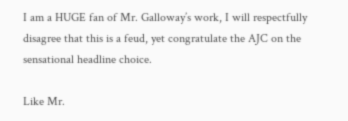I am a HUGE fan of Mr. Galloway’s work, I will respectfully disagree that this is a feud, yet congratulate the AJC on the sensational headline choice.

Like Mr.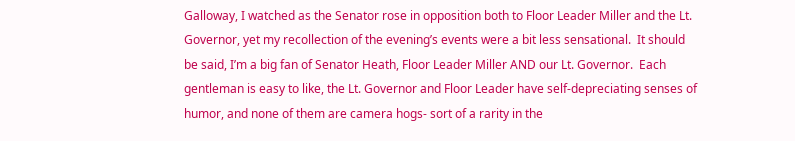Galloway, I watched as the Senator rose in opposition both to Floor Leader Miller and the Lt. Governor, yet my recollection of the evening’s events were a bit less sensational.  It should be said, I’m a big fan of Senator Heath, Floor Leader Miller AND our Lt. Governor.  Each gentleman is easy to like, the Lt. Governor and Floor Leader have self-depreciating senses of humor, and none of them are camera hogs- sort of a rarity in the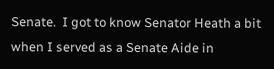Senate.  I got to know Senator Heath a bit when I served as a Senate Aide in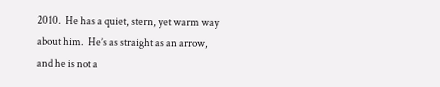2010.  He has a quiet, stern, yet warm way about him.  He’s as straight as an arrow, and he is not a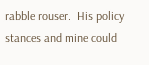rabble rouser.  His policy stances and mine could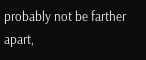probably not be farther apart,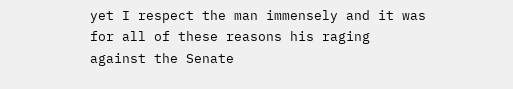yet I respect the man immensely and it was for all of these reasons his raging against the Senate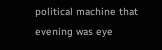political machine that evening was eye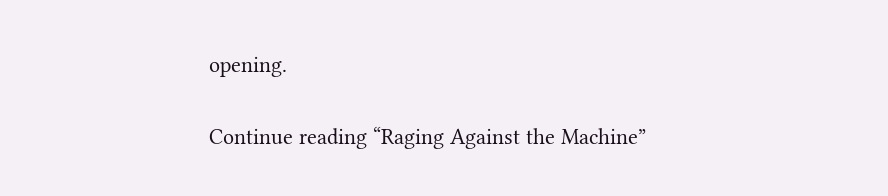opening.

Continue reading “Raging Against the Machine”